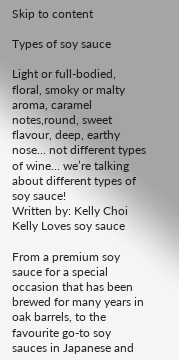Skip to content

Types of soy sauce

Light or full-bodied, floral, smoky or malty aroma, caramel notes,round, sweet flavour, deep, earthy nose… not different types of wine… we’re talking about different types of soy sauce!
Written by: Kelly Choi
Kelly Loves soy sauce

From a premium soy sauce for a special occasion that has been brewed for many years in oak barrels, to the favourite go-to soy sauces in Japanese and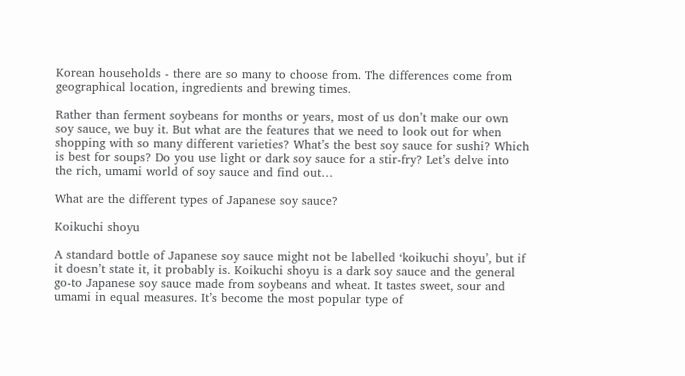Korean households - there are so many to choose from. The differences come from geographical location, ingredients and brewing times.

Rather than ferment soybeans for months or years, most of us don’t make our own soy sauce, we buy it. But what are the features that we need to look out for when shopping with so many different varieties? What’s the best soy sauce for sushi? Which is best for soups? Do you use light or dark soy sauce for a stir-fry? Let’s delve into the rich, umami world of soy sauce and find out…

What are the different types of Japanese soy sauce?

Koikuchi shoyu

A standard bottle of Japanese soy sauce might not be labelled ‘koikuchi shoyu’, but if it doesn’t state it, it probably is. Koikuchi shoyu is a dark soy sauce and the general go-to Japanese soy sauce made from soybeans and wheat. It tastes sweet, sour and umami in equal measures. It’s become the most popular type of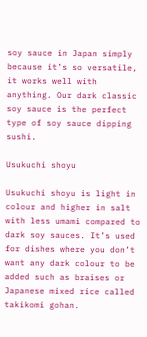soy sauce in Japan simply because it’s so versatile, it works well with anything. Our dark classic soy sauce is the perfect type of soy sauce dipping sushi.

Usukuchi shoyu

Usukuchi shoyu is light in colour and higher in salt with less umami compared to dark soy sauces. It’s used for dishes where you don’t want any dark colour to be added such as braises or Japanese mixed rice called takikomi gohan.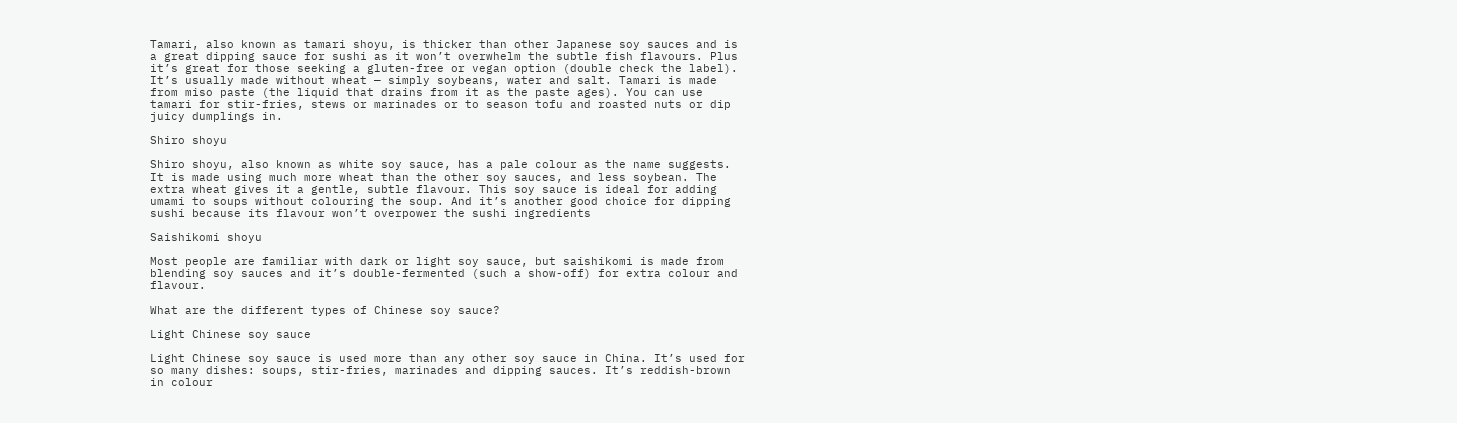Tamari, also known as tamari shoyu, is thicker than other Japanese soy sauces and is a great dipping sauce for sushi as it won’t overwhelm the subtle fish flavours. Plus it’s great for those seeking a gluten-free or vegan option (double check the label). It’s usually made without wheat — simply soybeans, water and salt. Tamari is made from miso paste (the liquid that drains from it as the paste ages). You can use tamari for stir-fries, stews or marinades or to season tofu and roasted nuts or dip juicy dumplings in.

Shiro shoyu

Shiro shoyu, also known as white soy sauce, has a pale colour as the name suggests. It is made using much more wheat than the other soy sauces, and less soybean. The extra wheat gives it a gentle, subtle flavour. This soy sauce is ideal for adding umami to soups without colouring the soup. And it’s another good choice for dipping sushi because its flavour won’t overpower the sushi ingredients

Saishikomi shoyu

Most people are familiar with dark or light soy sauce, but saishikomi is made from blending soy sauces and it’s double-fermented (such a show-off) for extra colour and flavour.

What are the different types of Chinese soy sauce?

Light Chinese soy sauce

Light Chinese soy sauce is used more than any other soy sauce in China. It’s used for so many dishes: soups, stir-fries, marinades and dipping sauces. It’s reddish-brown in colour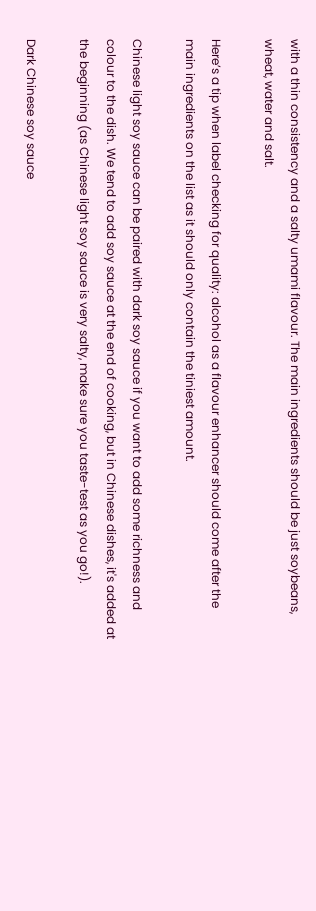with a thin consistency and a salty umami flavour. The main ingredients should be just soybeans, wheat, water and salt.

Here’s a tip when label checking for quality: alcohol as a flavour enhancer should come after the main ingredients on the list as it should only contain the tiniest amount.

Chinese light soy sauce can be paired with dark soy sauce if you want to add some richness and colour to the dish. We tend to add soy sauce at the end of cooking, but in Chinese dishes, it's added at the beginning (as Chinese light soy sauce is very salty, make sure you taste-test as you go!).

Dark Chinese soy sauce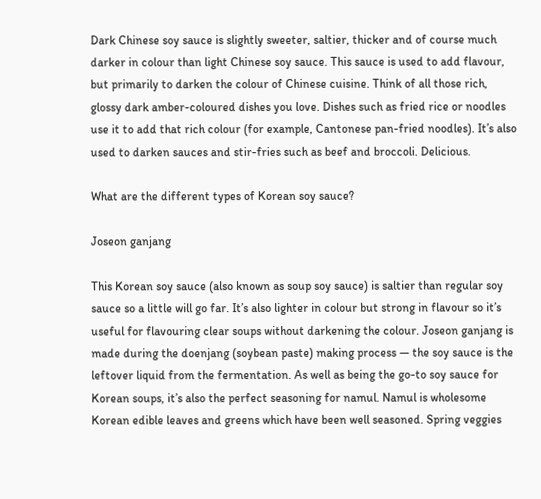Dark Chinese soy sauce is slightly sweeter, saltier, thicker and of course much darker in colour than light Chinese soy sauce. This sauce is used to add flavour, but primarily to darken the colour of Chinese cuisine. Think of all those rich, glossy dark amber-coloured dishes you love. Dishes such as fried rice or noodles use it to add that rich colour (for example, Cantonese pan-fried noodles). It’s also used to darken sauces and stir-fries such as beef and broccoli. Delicious.

What are the different types of Korean soy sauce?

Joseon ganjang

This Korean soy sauce (also known as soup soy sauce) is saltier than regular soy sauce so a little will go far. It’s also lighter in colour but strong in flavour so it’s useful for flavouring clear soups without darkening the colour. Joseon ganjang is made during the doenjang (soybean paste) making process — the soy sauce is the leftover liquid from the fermentation. As well as being the go-to soy sauce for Korean soups, it’s also the perfect seasoning for namul. Namul is wholesome Korean edible leaves and greens which have been well seasoned. Spring veggies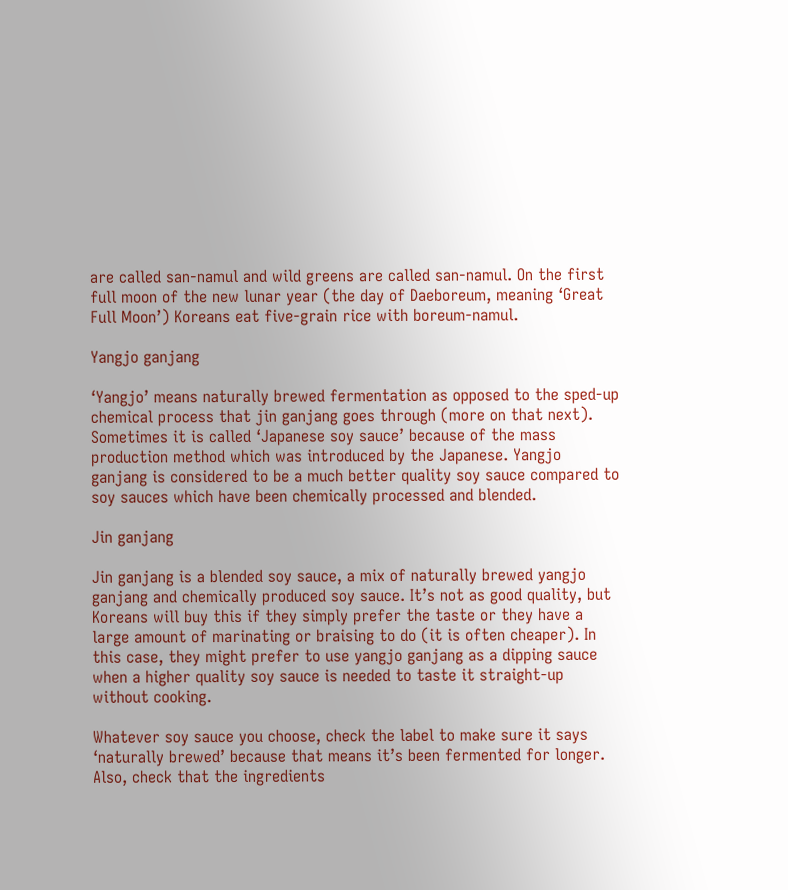are called san-namul and wild greens are called san-namul. On the first full moon of the new lunar year (the day of Daeboreum, meaning ‘Great Full Moon’) Koreans eat five-grain rice with boreum-namul.

Yangjo ganjang

‘Yangjo’ means naturally brewed fermentation as opposed to the sped-up chemical process that jin ganjang goes through (more on that next). Sometimes it is called ‘Japanese soy sauce’ because of the mass production method which was introduced by the Japanese. Yangjo ganjang is considered to be a much better quality soy sauce compared to soy sauces which have been chemically processed and blended.

Jin ganjang

Jin ganjang is a blended soy sauce, a mix of naturally brewed yangjo ganjang and chemically produced soy sauce. It’s not as good quality, but Koreans will buy this if they simply prefer the taste or they have a large amount of marinating or braising to do (it is often cheaper). In this case, they might prefer to use yangjo ganjang as a dipping sauce when a higher quality soy sauce is needed to taste it straight-up without cooking.

Whatever soy sauce you choose, check the label to make sure it says ‘naturally brewed’ because that means it’s been fermented for longer. Also, check that the ingredients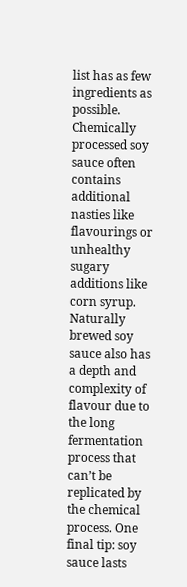list has as few ingredients as possible. Chemically processed soy sauce often contains additional nasties like flavourings or unhealthy sugary additions like corn syrup. Naturally brewed soy sauce also has a depth and complexity of flavour due to the long fermentation process that can’t be replicated by the chemical process. One final tip: soy sauce lasts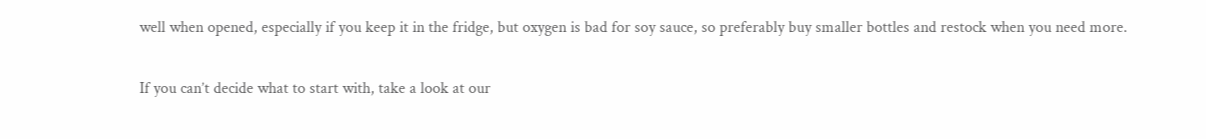well when opened, especially if you keep it in the fridge, but oxygen is bad for soy sauce, so preferably buy smaller bottles and restock when you need more.

If you can’t decide what to start with, take a look at our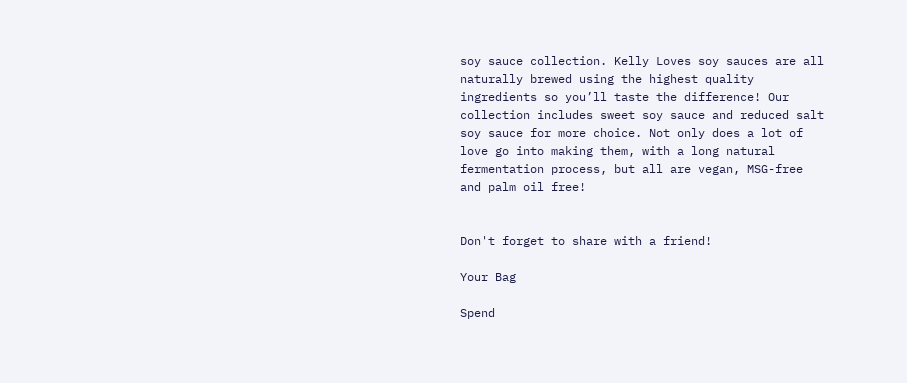soy sauce collection. Kelly Loves soy sauces are all naturally brewed using the highest quality ingredients so you’ll taste the difference! Our collection includes sweet soy sauce and reduced salt soy sauce for more choice. Not only does a lot of love go into making them, with a long natural fermentation process, but all are vegan, MSG-free and palm oil free!


Don't forget to share with a friend!

Your Bag

Spend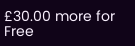£30.00 more for Free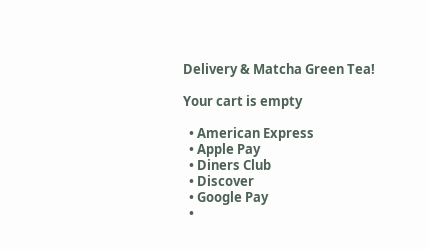Delivery & Matcha Green Tea!

Your cart is empty

  • American Express
  • Apple Pay
  • Diners Club
  • Discover
  • Google Pay
  •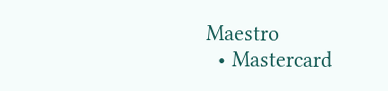Maestro
  • Mastercard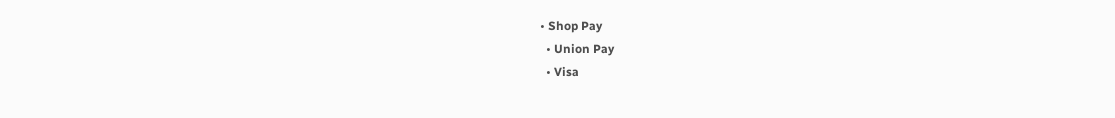• Shop Pay
  • Union Pay
  • Visa